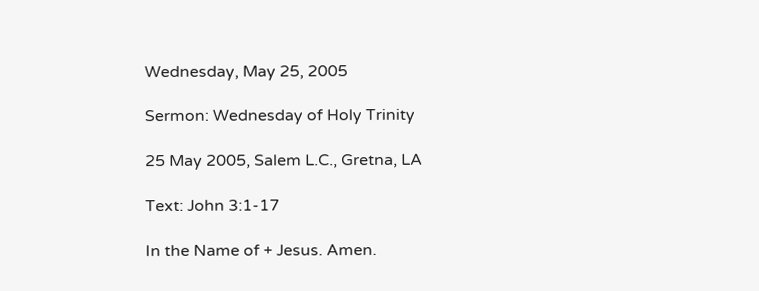Wednesday, May 25, 2005

Sermon: Wednesday of Holy Trinity

25 May 2005, Salem L.C., Gretna, LA

Text: John 3:1-17

In the Name of + Jesus. Amen.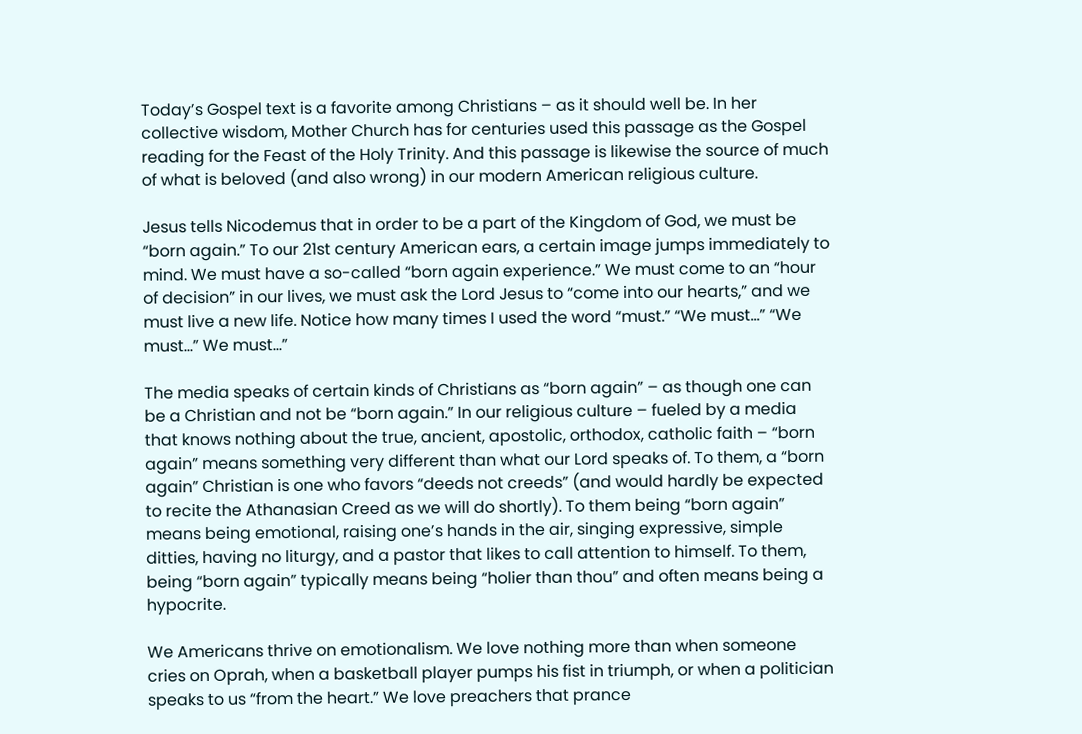Today’s Gospel text is a favorite among Christians – as it should well be. In her collective wisdom, Mother Church has for centuries used this passage as the Gospel reading for the Feast of the Holy Trinity. And this passage is likewise the source of much of what is beloved (and also wrong) in our modern American religious culture.

Jesus tells Nicodemus that in order to be a part of the Kingdom of God, we must be “born again.” To our 21st century American ears, a certain image jumps immediately to mind. We must have a so-called “born again experience.” We must come to an “hour of decision” in our lives, we must ask the Lord Jesus to “come into our hearts,” and we must live a new life. Notice how many times I used the word “must.” “We must…” “We must…” We must…”

The media speaks of certain kinds of Christians as “born again” – as though one can be a Christian and not be “born again.” In our religious culture – fueled by a media that knows nothing about the true, ancient, apostolic, orthodox, catholic faith – “born again” means something very different than what our Lord speaks of. To them, a “born again” Christian is one who favors “deeds not creeds” (and would hardly be expected to recite the Athanasian Creed as we will do shortly). To them being “born again” means being emotional, raising one’s hands in the air, singing expressive, simple ditties, having no liturgy, and a pastor that likes to call attention to himself. To them, being “born again” typically means being “holier than thou” and often means being a hypocrite.

We Americans thrive on emotionalism. We love nothing more than when someone cries on Oprah, when a basketball player pumps his fist in triumph, or when a politician speaks to us “from the heart.” We love preachers that prance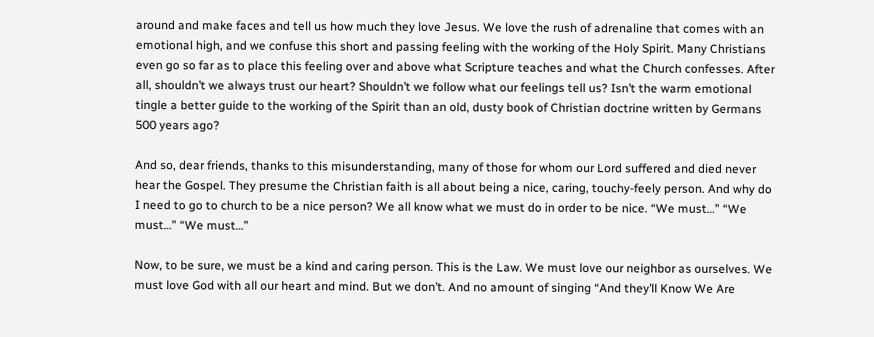around and make faces and tell us how much they love Jesus. We love the rush of adrenaline that comes with an emotional high, and we confuse this short and passing feeling with the working of the Holy Spirit. Many Christians even go so far as to place this feeling over and above what Scripture teaches and what the Church confesses. After all, shouldn’t we always trust our heart? Shouldn’t we follow what our feelings tell us? Isn’t the warm emotional tingle a better guide to the working of the Spirit than an old, dusty book of Christian doctrine written by Germans 500 years ago?

And so, dear friends, thanks to this misunderstanding, many of those for whom our Lord suffered and died never hear the Gospel. They presume the Christian faith is all about being a nice, caring, touchy-feely person. And why do I need to go to church to be a nice person? We all know what we must do in order to be nice. “We must…” “We must…” “We must…”

Now, to be sure, we must be a kind and caring person. This is the Law. We must love our neighbor as ourselves. We must love God with all our heart and mind. But we don’t. And no amount of singing “And they’ll Know We Are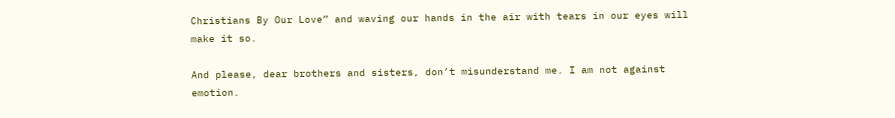Christians By Our Love” and waving our hands in the air with tears in our eyes will make it so.

And please, dear brothers and sisters, don’t misunderstand me. I am not against emotion.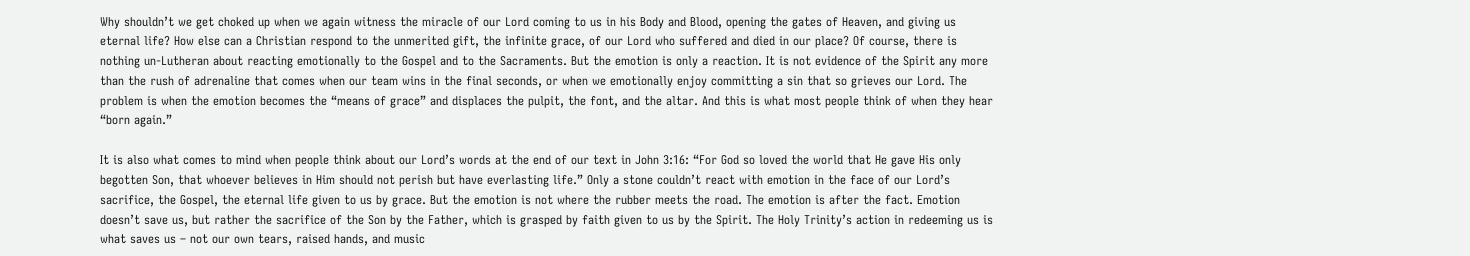Why shouldn’t we get choked up when we again witness the miracle of our Lord coming to us in his Body and Blood, opening the gates of Heaven, and giving us eternal life? How else can a Christian respond to the unmerited gift, the infinite grace, of our Lord who suffered and died in our place? Of course, there is nothing un-Lutheran about reacting emotionally to the Gospel and to the Sacraments. But the emotion is only a reaction. It is not evidence of the Spirit any more than the rush of adrenaline that comes when our team wins in the final seconds, or when we emotionally enjoy committing a sin that so grieves our Lord. The problem is when the emotion becomes the “means of grace” and displaces the pulpit, the font, and the altar. And this is what most people think of when they hear “born again.”

It is also what comes to mind when people think about our Lord’s words at the end of our text in John 3:16: “For God so loved the world that He gave His only begotten Son, that whoever believes in Him should not perish but have everlasting life.” Only a stone couldn’t react with emotion in the face of our Lord’s sacrifice, the Gospel, the eternal life given to us by grace. But the emotion is not where the rubber meets the road. The emotion is after the fact. Emotion doesn’t save us, but rather the sacrifice of the Son by the Father, which is grasped by faith given to us by the Spirit. The Holy Trinity’s action in redeeming us is what saves us – not our own tears, raised hands, and music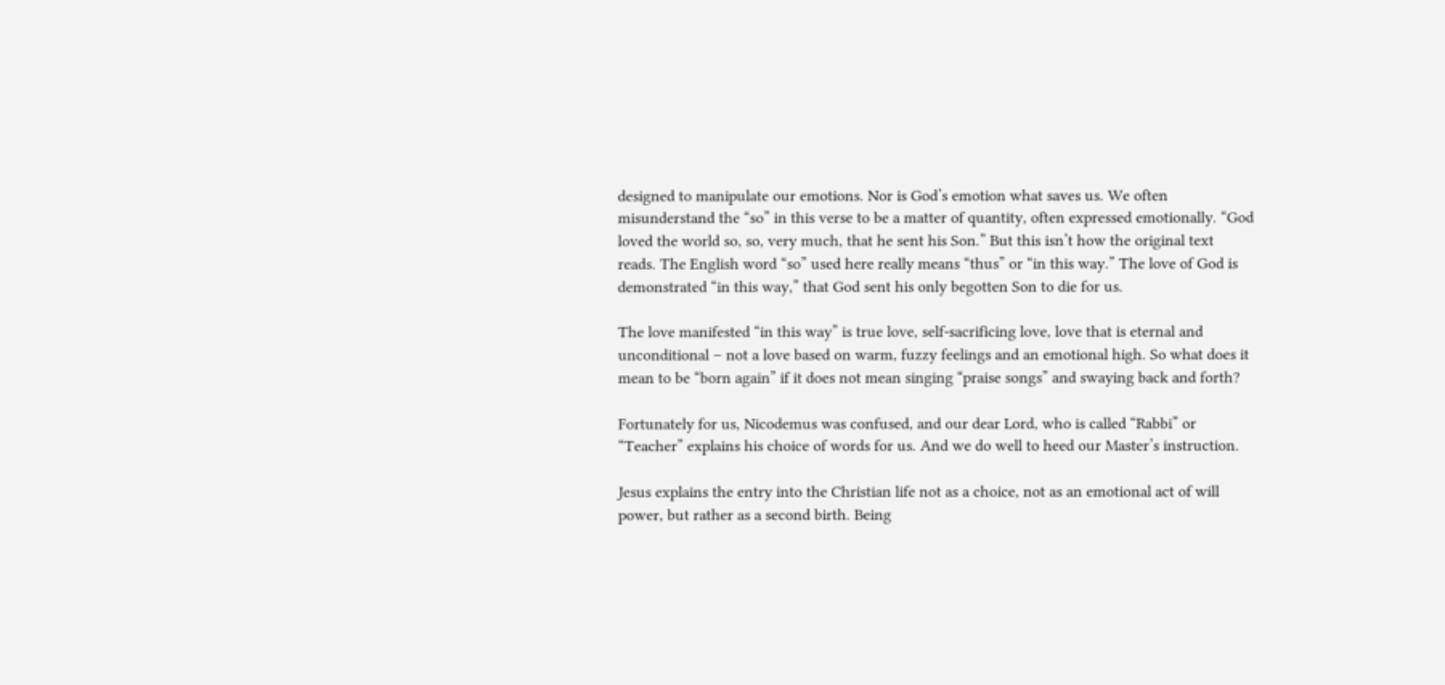designed to manipulate our emotions. Nor is God’s emotion what saves us. We often misunderstand the “so” in this verse to be a matter of quantity, often expressed emotionally. “God loved the world so, so, very much, that he sent his Son.” But this isn’t how the original text reads. The English word “so” used here really means “thus” or “in this way.” The love of God is demonstrated “in this way,” that God sent his only begotten Son to die for us.

The love manifested “in this way” is true love, self-sacrificing love, love that is eternal and unconditional – not a love based on warm, fuzzy feelings and an emotional high. So what does it mean to be “born again” if it does not mean singing “praise songs” and swaying back and forth?

Fortunately for us, Nicodemus was confused, and our dear Lord, who is called “Rabbi” or “Teacher” explains his choice of words for us. And we do well to heed our Master’s instruction.

Jesus explains the entry into the Christian life not as a choice, not as an emotional act of will power, but rather as a second birth. Being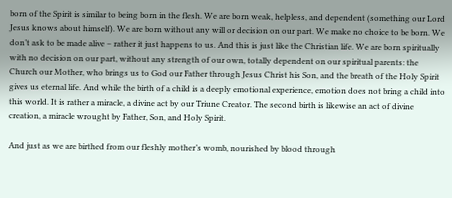born of the Spirit is similar to being born in the flesh. We are born weak, helpless, and dependent (something our Lord Jesus knows about himself). We are born without any will or decision on our part. We make no choice to be born. We don’t ask to be made alive – rather it just happens to us. And this is just like the Christian life. We are born spiritually with no decision on our part, without any strength of our own, totally dependent on our spiritual parents: the Church our Mother, who brings us to God our Father through Jesus Christ his Son, and the breath of the Holy Spirit gives us eternal life. And while the birth of a child is a deeply emotional experience, emotion does not bring a child into this world. It is rather a miracle, a divine act by our Triune Creator. The second birth is likewise an act of divine creation, a miracle wrought by Father, Son, and Holy Spirit.

And just as we are birthed from our fleshly mother’s womb, nourished by blood through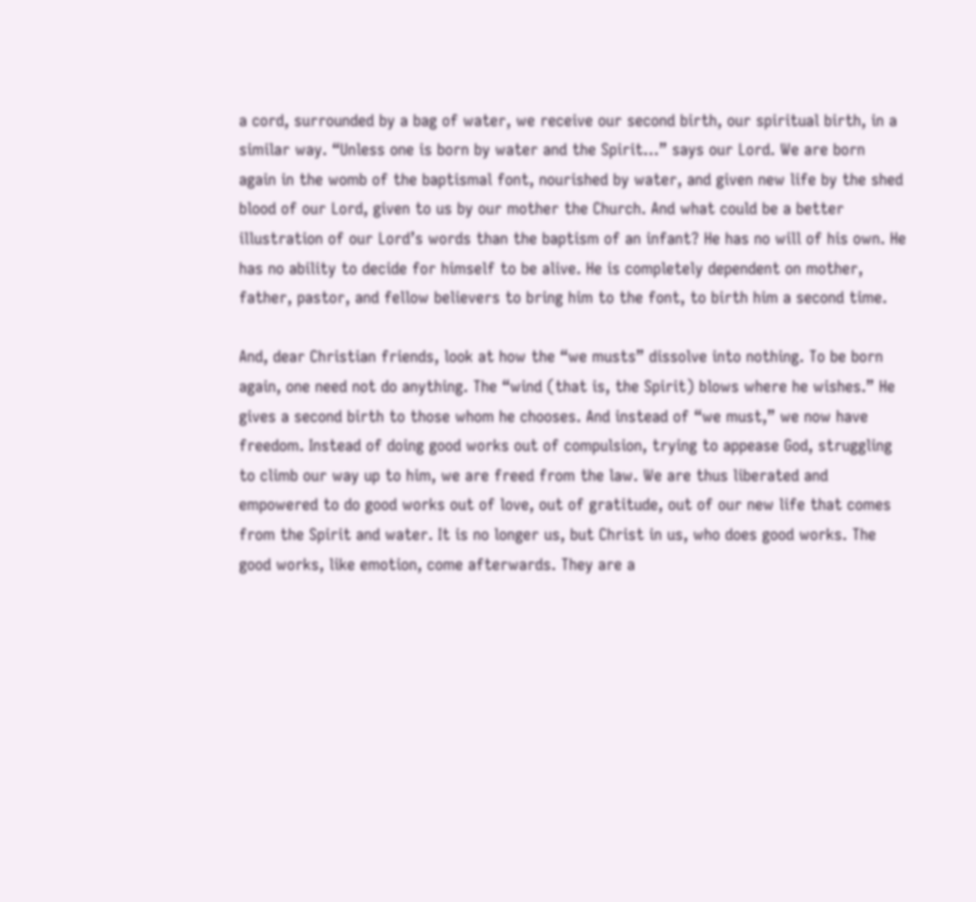a cord, surrounded by a bag of water, we receive our second birth, our spiritual birth, in a similar way. “Unless one is born by water and the Spirit…” says our Lord. We are born again in the womb of the baptismal font, nourished by water, and given new life by the shed blood of our Lord, given to us by our mother the Church. And what could be a better illustration of our Lord’s words than the baptism of an infant? He has no will of his own. He has no ability to decide for himself to be alive. He is completely dependent on mother, father, pastor, and fellow believers to bring him to the font, to birth him a second time.

And, dear Christian friends, look at how the “we musts” dissolve into nothing. To be born again, one need not do anything. The “wind (that is, the Spirit) blows where he wishes.” He gives a second birth to those whom he chooses. And instead of “we must,” we now have freedom. Instead of doing good works out of compulsion, trying to appease God, struggling to climb our way up to him, we are freed from the law. We are thus liberated and empowered to do good works out of love, out of gratitude, out of our new life that comes from the Spirit and water. It is no longer us, but Christ in us, who does good works. The good works, like emotion, come afterwards. They are a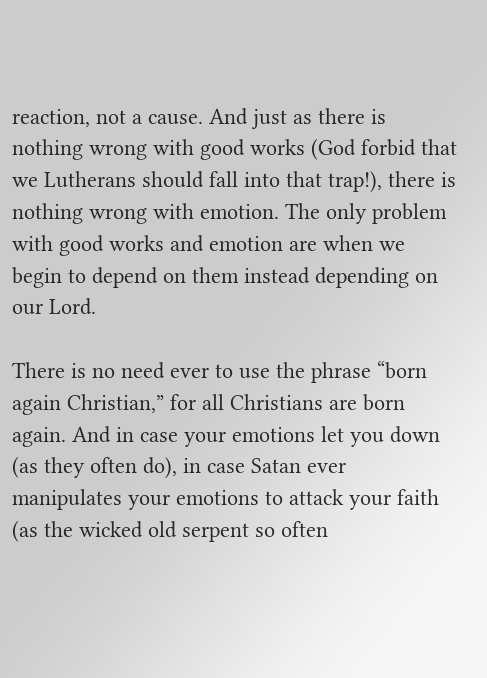reaction, not a cause. And just as there is nothing wrong with good works (God forbid that we Lutherans should fall into that trap!), there is nothing wrong with emotion. The only problem with good works and emotion are when we begin to depend on them instead depending on our Lord.

There is no need ever to use the phrase “born again Christian,” for all Christians are born again. And in case your emotions let you down (as they often do), in case Satan ever manipulates your emotions to attack your faith (as the wicked old serpent so often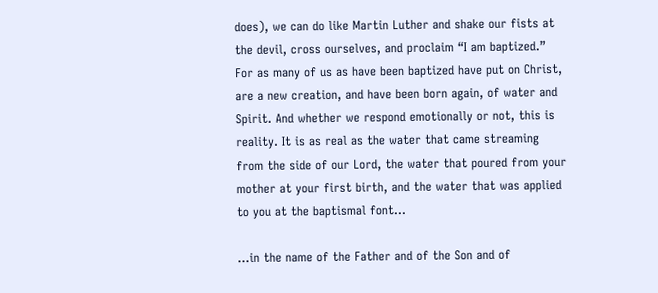does), we can do like Martin Luther and shake our fists at the devil, cross ourselves, and proclaim “I am baptized.” For as many of us as have been baptized have put on Christ, are a new creation, and have been born again, of water and Spirit. And whether we respond emotionally or not, this is reality. It is as real as the water that came streaming from the side of our Lord, the water that poured from your mother at your first birth, and the water that was applied to you at the baptismal font…

…in the name of the Father and of the Son and of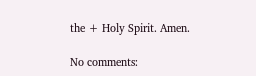the + Holy Spirit. Amen.

No comments: